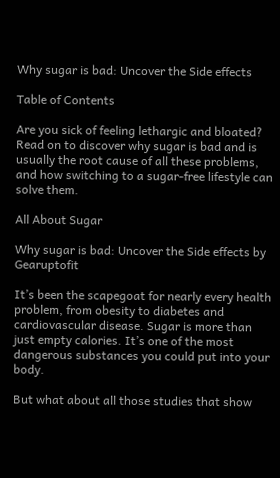Why sugar is bad: Uncover the Side effects

Table of Contents

Are you sick of feeling lethargic and bloated? Read on to discover why sugar is bad and is usually the root cause of all these problems, and how switching to a sugar-free lifestyle can solve them.

All About Sugar

Why sugar is bad: Uncover the Side effects by Gearuptofit

It’s been the scapegoat for nearly every health problem, from obesity to diabetes and cardiovascular disease. Sugar is more than just empty calories. It’s one of the most dangerous substances you could put into your body.

But what about all those studies that show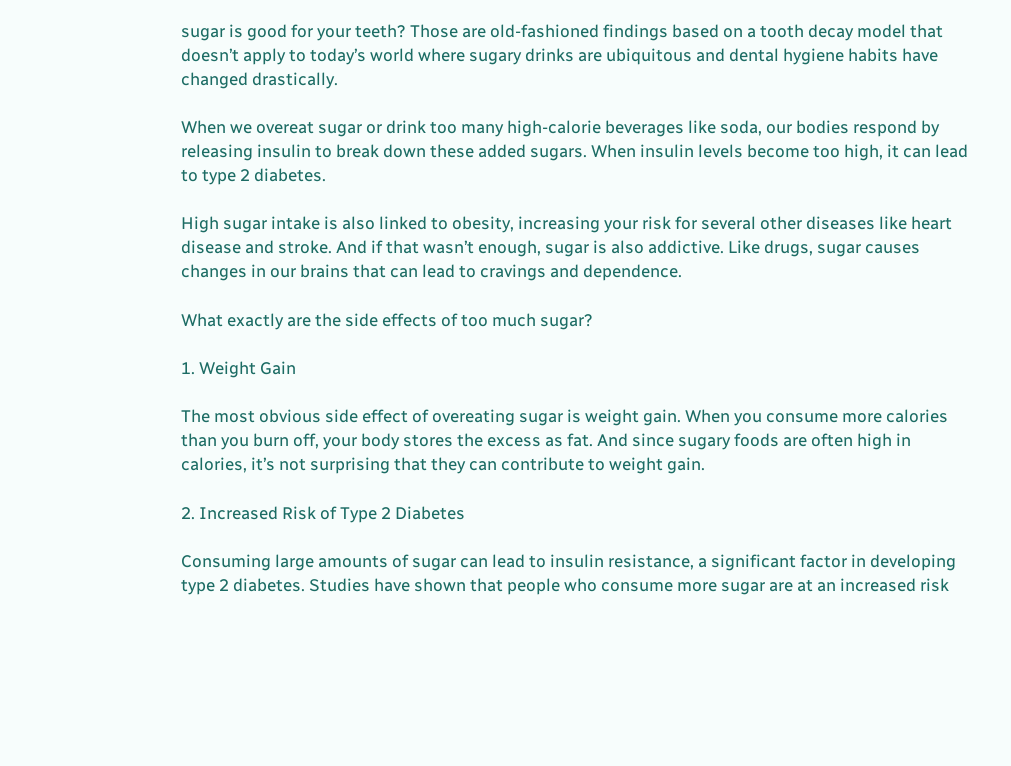sugar is good for your teeth? Those are old-fashioned findings based on a tooth decay model that doesn’t apply to today’s world where sugary drinks are ubiquitous and dental hygiene habits have changed drastically.

When we overeat sugar or drink too many high-calorie beverages like soda, our bodies respond by releasing insulin to break down these added sugars. When insulin levels become too high, it can lead to type 2 diabetes.

High sugar intake is also linked to obesity, increasing your risk for several other diseases like heart disease and stroke. And if that wasn’t enough, sugar is also addictive. Like drugs, sugar causes changes in our brains that can lead to cravings and dependence.

What exactly are the side effects of too much sugar?

1. Weight Gain

The most obvious side effect of overeating sugar is weight gain. When you consume more calories than you burn off, your body stores the excess as fat. And since sugary foods are often high in calories, it’s not surprising that they can contribute to weight gain.

2. Increased Risk of Type 2 Diabetes

Consuming large amounts of sugar can lead to insulin resistance, a significant factor in developing type 2 diabetes. Studies have shown that people who consume more sugar are at an increased risk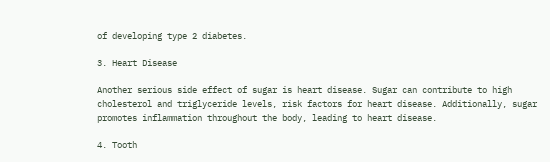of developing type 2 diabetes.

3. Heart Disease

Another serious side effect of sugar is heart disease. Sugar can contribute to high cholesterol and triglyceride levels, risk factors for heart disease. Additionally, sugar promotes inflammation throughout the body, leading to heart disease.

4. Tooth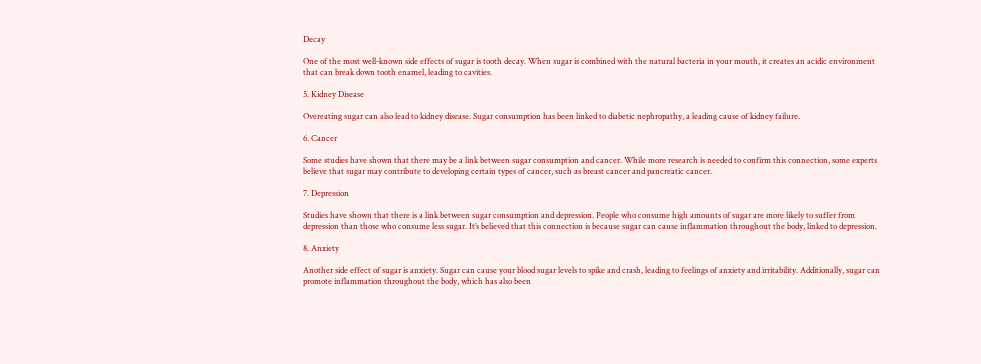Decay

One of the most well-known side effects of sugar is tooth decay. When sugar is combined with the natural bacteria in your mouth, it creates an acidic environment that can break down tooth enamel, leading to cavities.

5. Kidney Disease

Overeating sugar can also lead to kidney disease. Sugar consumption has been linked to diabetic nephropathy, a leading cause of kidney failure.

6. Cancer

Some studies have shown that there may be a link between sugar consumption and cancer. While more research is needed to confirm this connection, some experts believe that sugar may contribute to developing certain types of cancer, such as breast cancer and pancreatic cancer.

7. Depression

Studies have shown that there is a link between sugar consumption and depression. People who consume high amounts of sugar are more likely to suffer from depression than those who consume less sugar. It’s believed that this connection is because sugar can cause inflammation throughout the body, linked to depression.

8. Anxiety

Another side effect of sugar is anxiety. Sugar can cause your blood sugar levels to spike and crash, leading to feelings of anxiety and irritability. Additionally, sugar can promote inflammation throughout the body, which has also been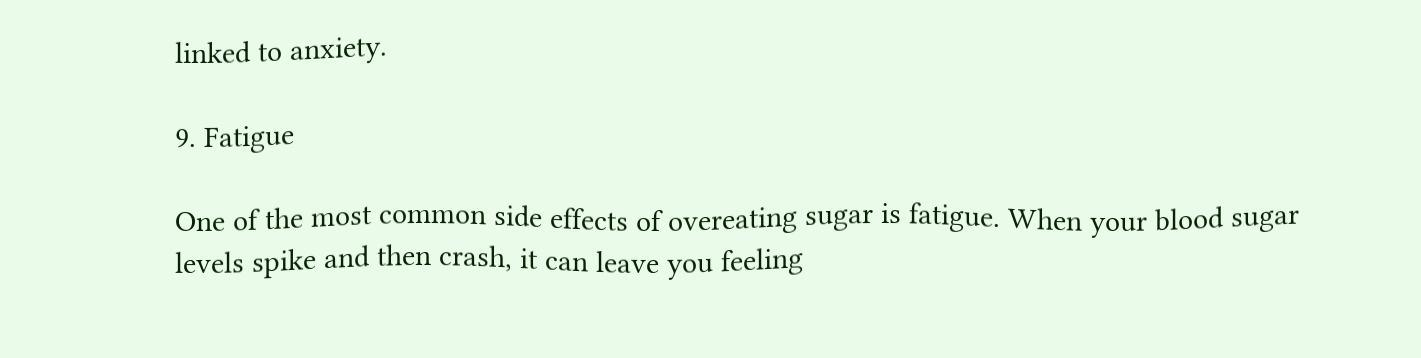linked to anxiety.

9. Fatigue

One of the most common side effects of overeating sugar is fatigue. When your blood sugar levels spike and then crash, it can leave you feeling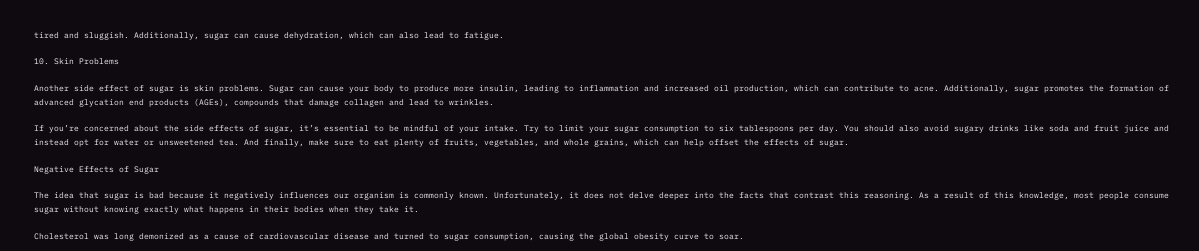tired and sluggish. Additionally, sugar can cause dehydration, which can also lead to fatigue.

10. Skin Problems

Another side effect of sugar is skin problems. Sugar can cause your body to produce more insulin, leading to inflammation and increased oil production, which can contribute to acne. Additionally, sugar promotes the formation of advanced glycation end products (AGEs), compounds that damage collagen and lead to wrinkles.

If you’re concerned about the side effects of sugar, it’s essential to be mindful of your intake. Try to limit your sugar consumption to six tablespoons per day. You should also avoid sugary drinks like soda and fruit juice and instead opt for water or unsweetened tea. And finally, make sure to eat plenty of fruits, vegetables, and whole grains, which can help offset the effects of sugar.

Negative Effects of Sugar

The idea that sugar is bad because it negatively influences our organism is commonly known. Unfortunately, it does not delve deeper into the facts that contrast this reasoning. As a result of this knowledge, most people consume sugar without knowing exactly what happens in their bodies when they take it.

Cholesterol was long demonized as a cause of cardiovascular disease and turned to sugar consumption, causing the global obesity curve to soar.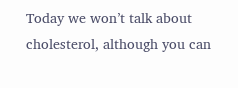Today we won’t talk about cholesterol, although you can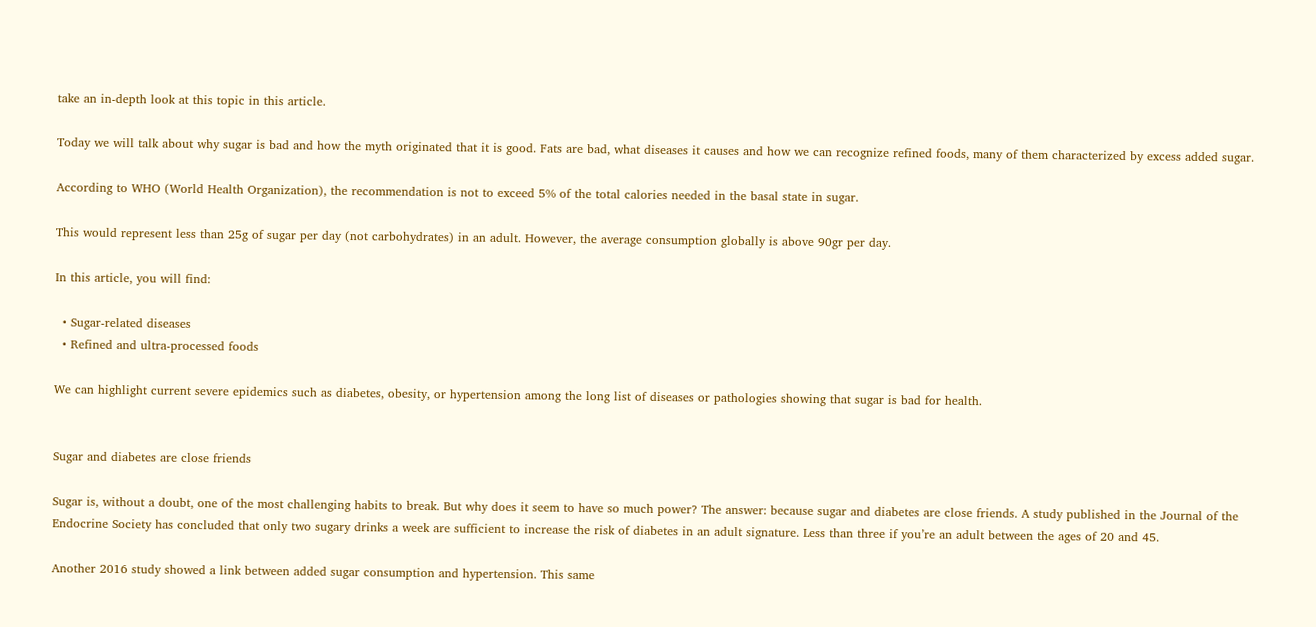take an in-depth look at this topic in this article.

Today we will talk about why sugar is bad and how the myth originated that it is good. Fats are bad, what diseases it causes and how we can recognize refined foods, many of them characterized by excess added sugar.

According to WHO (World Health Organization), the recommendation is not to exceed 5% of the total calories needed in the basal state in sugar.

This would represent less than 25g of sugar per day (not carbohydrates) in an adult. However, the average consumption globally is above 90gr per day.

In this article, you will find:

  • Sugar-related diseases
  • Refined and ultra-processed foods

We can highlight current severe epidemics such as diabetes, obesity, or hypertension among the long list of diseases or pathologies showing that sugar is bad for health.


Sugar and diabetes are close friends

Sugar is, without a doubt, one of the most challenging habits to break. But why does it seem to have so much power? The answer: because sugar and diabetes are close friends. A study published in the Journal of the Endocrine Society has concluded that only two sugary drinks a week are sufficient to increase the risk of diabetes in an adult signature. Less than three if you’re an adult between the ages of 20 and 45.

Another 2016 study showed a link between added sugar consumption and hypertension. This same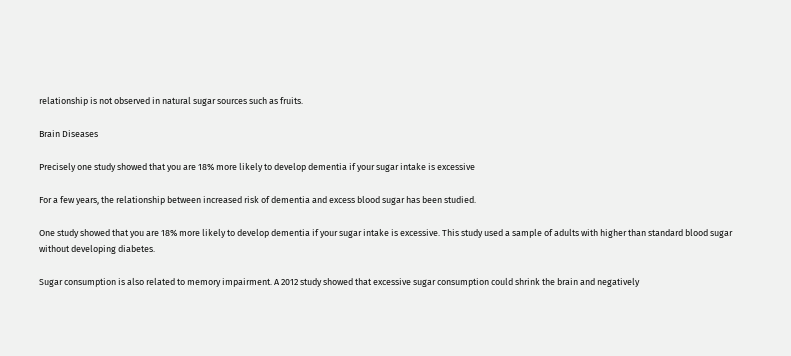relationship is not observed in natural sugar sources such as fruits.

Brain Diseases

Precisely one study showed that you are 18% more likely to develop dementia if your sugar intake is excessive

For a few years, the relationship between increased risk of dementia and excess blood sugar has been studied.

One study showed that you are 18% more likely to develop dementia if your sugar intake is excessive. This study used a sample of adults with higher than standard blood sugar without developing diabetes.

Sugar consumption is also related to memory impairment. A 2012 study showed that excessive sugar consumption could shrink the brain and negatively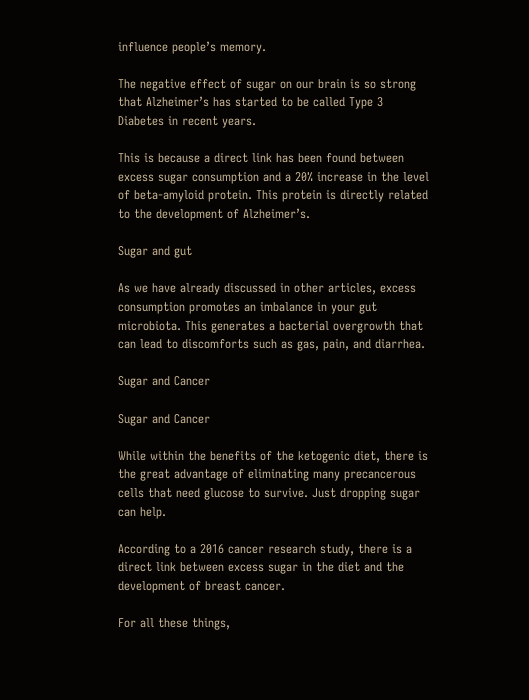influence people’s memory.

The negative effect of sugar on our brain is so strong that Alzheimer’s has started to be called Type 3 Diabetes in recent years.

This is because a direct link has been found between excess sugar consumption and a 20% increase in the level of beta-amyloid protein. This protein is directly related to the development of Alzheimer’s.

Sugar and gut

As we have already discussed in other articles, excess consumption promotes an imbalance in your gut microbiota. This generates a bacterial overgrowth that can lead to discomforts such as gas, pain, and diarrhea.

Sugar and Cancer

Sugar and Cancer

While within the benefits of the ketogenic diet, there is the great advantage of eliminating many precancerous cells that need glucose to survive. Just dropping sugar can help.

According to a 2016 cancer research study, there is a direct link between excess sugar in the diet and the development of breast cancer.

For all these things,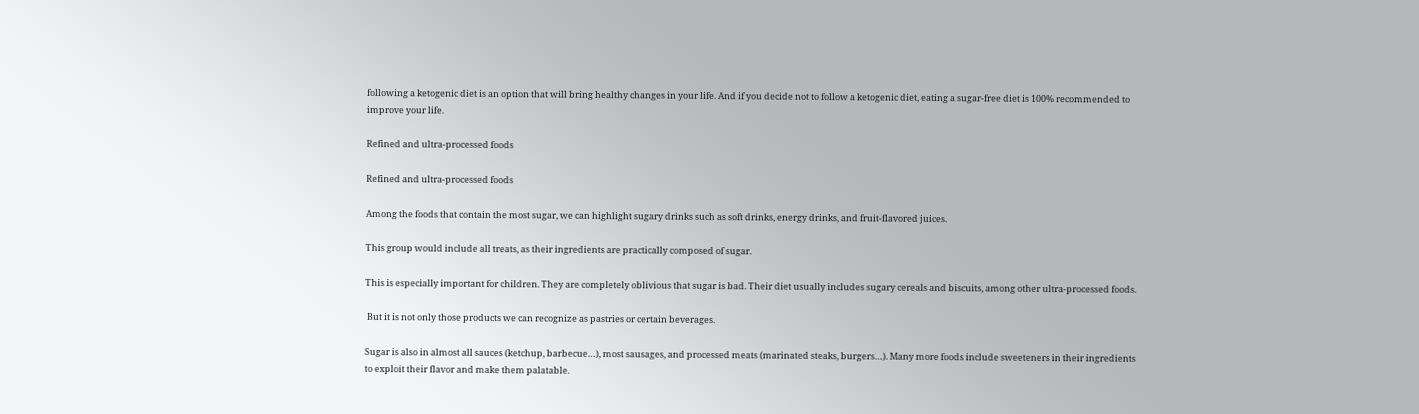following a ketogenic diet is an option that will bring healthy changes in your life. And if you decide not to follow a ketogenic diet, eating a sugar-free diet is 100% recommended to improve your life.

Refined and ultra-processed foods

Refined and ultra-processed foods

Among the foods that contain the most sugar, we can highlight sugary drinks such as soft drinks, energy drinks, and fruit-flavored juices.

This group would include all treats, as their ingredients are practically composed of sugar.

This is especially important for children. They are completely oblivious that sugar is bad. Their diet usually includes sugary cereals and biscuits, among other ultra-processed foods.

 But it is not only those products we can recognize as pastries or certain beverages.

Sugar is also in almost all sauces (ketchup, barbecue…), most sausages, and processed meats (marinated steaks, burgers…). Many more foods include sweeteners in their ingredients to exploit their flavor and make them palatable.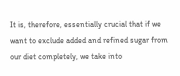It is, therefore, essentially crucial that if we want to exclude added and refined sugar from our diet completely, we take into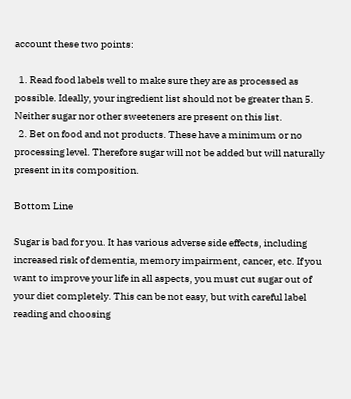account these two points:

  1. Read food labels well to make sure they are as processed as possible. Ideally, your ingredient list should not be greater than 5. Neither sugar nor other sweeteners are present on this list.
  2. Bet on food and not products. These have a minimum or no processing level. Therefore sugar will not be added but will naturally present in its composition.

Bottom Line

Sugar is bad for you. It has various adverse side effects, including increased risk of dementia, memory impairment, cancer, etc. If you want to improve your life in all aspects, you must cut sugar out of your diet completely. This can be not easy, but with careful label reading and choosing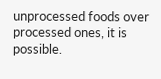unprocessed foods over processed ones, it is possible.